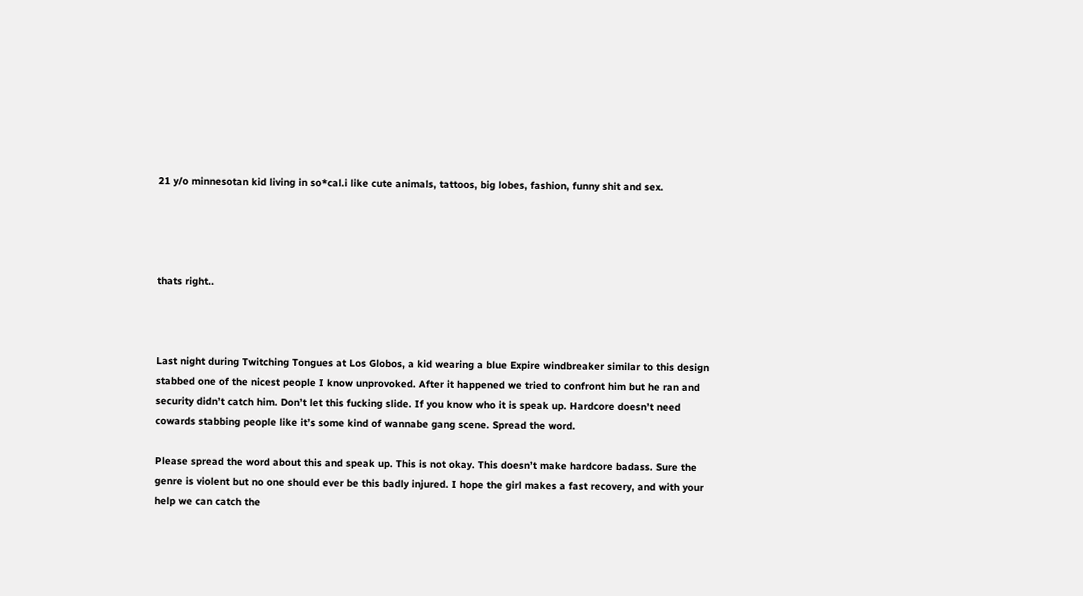21 y/o minnesotan kid living in so*cal.i like cute animals, tattoos, big lobes, fashion, funny shit and sex.




thats right..



Last night during Twitching Tongues at Los Globos, a kid wearing a blue Expire windbreaker similar to this design stabbed one of the nicest people I know unprovoked. After it happened we tried to confront him but he ran and security didn’t catch him. Don’t let this fucking slide. If you know who it is speak up. Hardcore doesn’t need cowards stabbing people like it’s some kind of wannabe gang scene. Spread the word.

Please spread the word about this and speak up. This is not okay. This doesn’t make hardcore badass. Sure the genre is violent but no one should ever be this badly injured. I hope the girl makes a fast recovery, and with your help we can catch the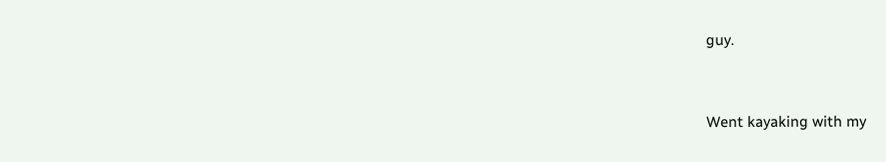guy.


Went kayaking with my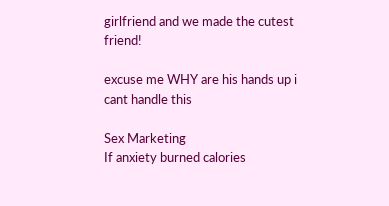girlfriend and we made the cutest friend!

excuse me WHY are his hands up i cant handle this

Sex Marketing
If anxiety burned calories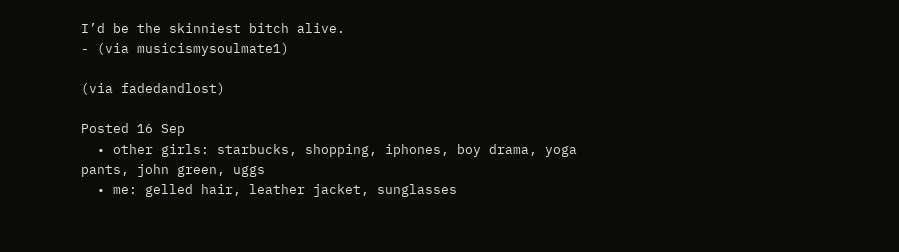I’d be the skinniest bitch alive.
- (via musicismysoulmate1)

(via fadedandlost)

Posted 16 Sep
  • other girls: starbucks, shopping, iphones, boy drama, yoga pants, john green, uggs
  • me: gelled hair, leather jacket, sunglasses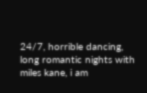24/7, horrible dancing, long romantic nights with miles kane, i am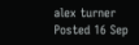alex turner
Posted 16 Sep